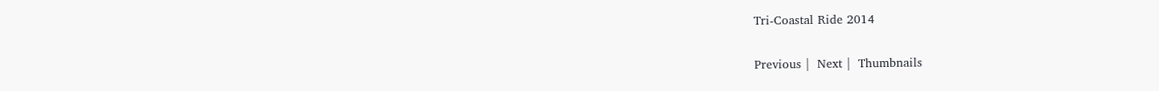Tri-Coastal Ride 2014

Previous |  Next |  Thumbnails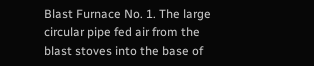Blast Furnace No. 1. The large circular pipe fed air from the blast stoves into the base of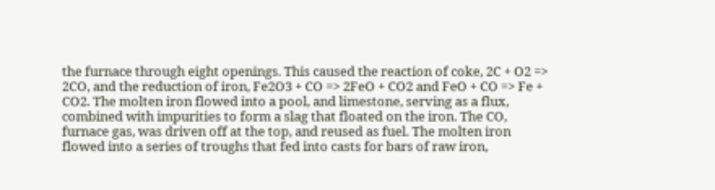the furnace through eight openings. This caused the reaction of coke, 2C + O2 => 2CO, and the reduction of iron, Fe2O3 + CO => 2FeO + CO2 and FeO + CO => Fe + CO2. The molten iron flowed into a pool, and limestone, serving as a flux, combined with impurities to form a slag that floated on the iron. The CO, furnace gas, was driven off at the top, and reused as fuel. The molten iron flowed into a series of troughs that fed into casts for bars of raw iron,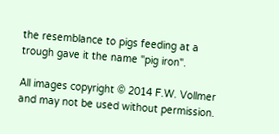the resemblance to pigs feeding at a trough gave it the name "pig iron".

All images copyright © 2014 F.W. Vollmer and may not be used without permission.